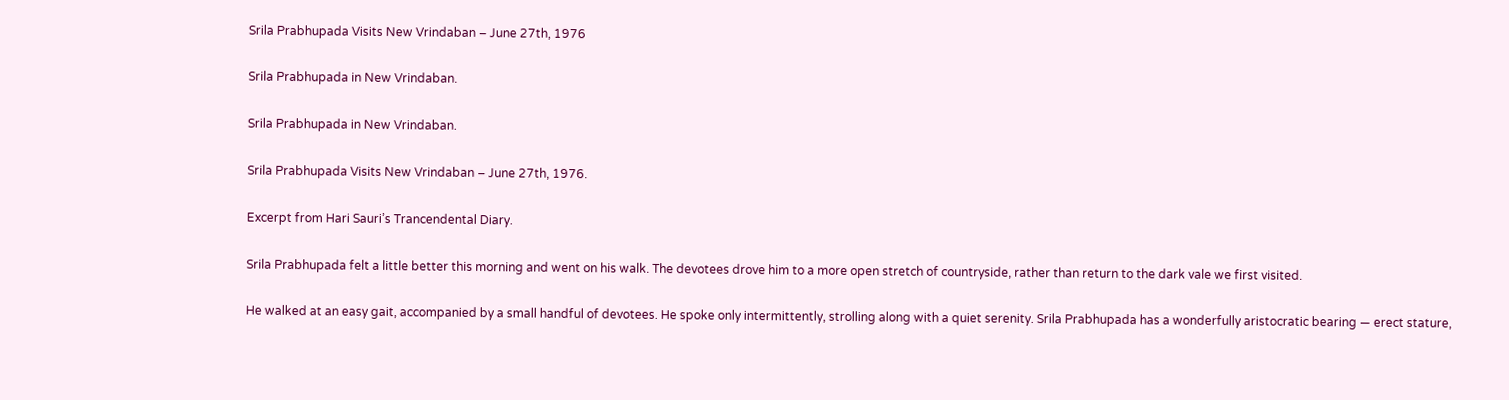Srila Prabhupada Visits New Vrindaban – June 27th, 1976

Srila Prabhupada in New Vrindaban.

Srila Prabhupada in New Vrindaban.

Srila Prabhupada Visits New Vrindaban – June 27th, 1976.

Excerpt from Hari Sauri’s Trancendental Diary.

Srila Prabhupada felt a little better this morning and went on his walk. The devotees drove him to a more open stretch of countryside, rather than return to the dark vale we first visited.

He walked at an easy gait, accompanied by a small handful of devotees. He spoke only intermittently, strolling along with a quiet serenity. Srila Prabhupada has a wonderfully aristocratic bearing — erect stature,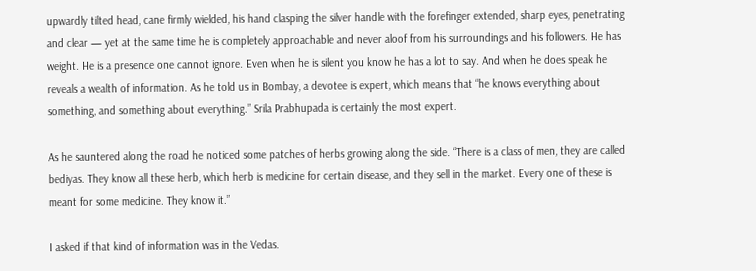upwardly tilted head, cane firmly wielded, his hand clasping the silver handle with the forefinger extended, sharp eyes, penetrating and clear — yet at the same time he is completely approachable and never aloof from his surroundings and his followers. He has weight. He is a presence one cannot ignore. Even when he is silent you know he has a lot to say. And when he does speak he reveals a wealth of information. As he told us in Bombay, a devotee is expert, which means that “he knows everything about something, and something about everything.” Srila Prabhupada is certainly the most expert.

As he sauntered along the road he noticed some patches of herbs growing along the side. “There is a class of men, they are called bediyas. They know all these herb, which herb is medicine for certain disease, and they sell in the market. Every one of these is meant for some medicine. They know it.”

I asked if that kind of information was in the Vedas.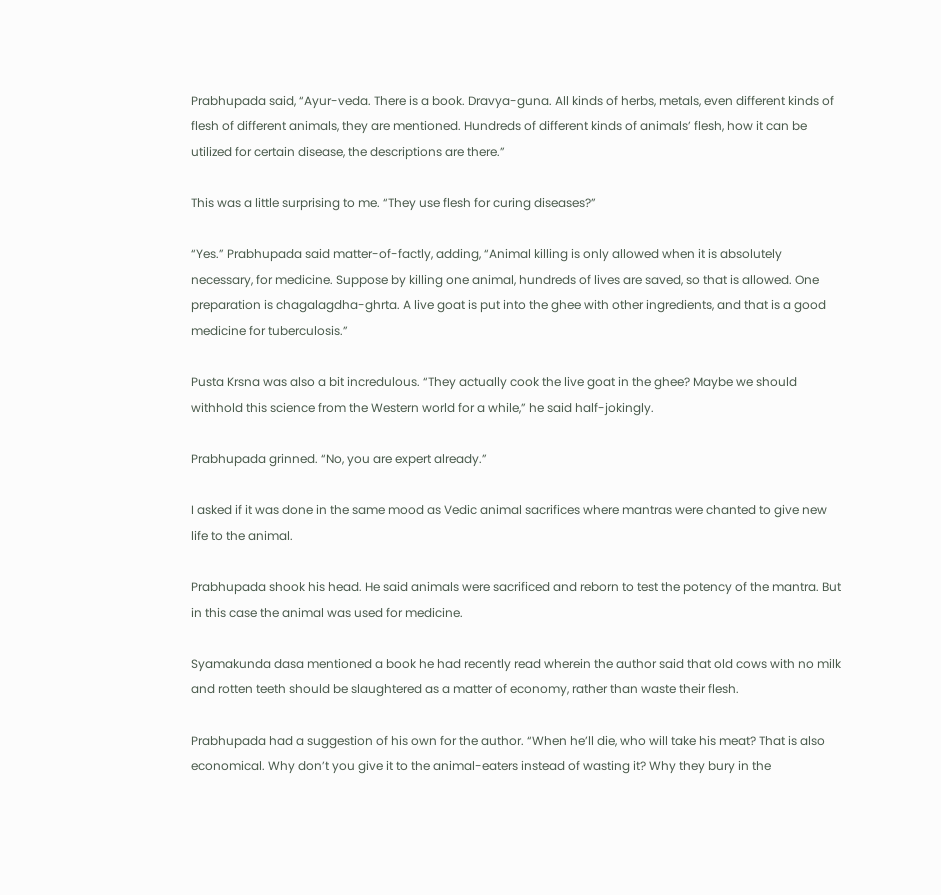Prabhupada said, “Ayur-veda. There is a book. Dravya-guna. All kinds of herbs, metals, even different kinds of flesh of different animals, they are mentioned. Hundreds of different kinds of animals’ flesh, how it can be utilized for certain disease, the descriptions are there.”

This was a little surprising to me. “They use flesh for curing diseases?”

“Yes.” Prabhupada said matter-of-factly, adding, “Animal killing is only allowed when it is absolutely necessary, for medicine. Suppose by killing one animal, hundreds of lives are saved, so that is allowed. One preparation is chagalagdha-ghrta. A live goat is put into the ghee with other ingredients, and that is a good medicine for tuberculosis.”

Pusta Krsna was also a bit incredulous. “They actually cook the live goat in the ghee? Maybe we should withhold this science from the Western world for a while,” he said half-jokingly.

Prabhupada grinned. “No, you are expert already.”

I asked if it was done in the same mood as Vedic animal sacrifices where mantras were chanted to give new life to the animal.

Prabhupada shook his head. He said animals were sacrificed and reborn to test the potency of the mantra. But in this case the animal was used for medicine.

Syamakunda dasa mentioned a book he had recently read wherein the author said that old cows with no milk and rotten teeth should be slaughtered as a matter of economy, rather than waste their flesh.

Prabhupada had a suggestion of his own for the author. “When he’ll die, who will take his meat? That is also economical. Why don’t you give it to the animal-eaters instead of wasting it? Why they bury in the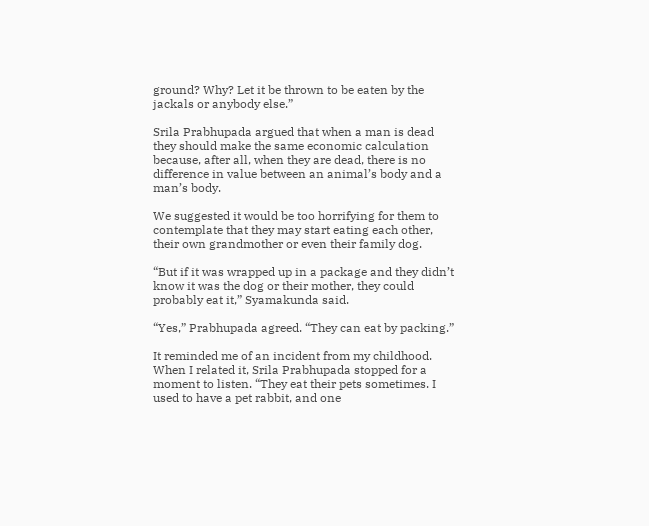ground? Why? Let it be thrown to be eaten by the jackals or anybody else.”

Srila Prabhupada argued that when a man is dead they should make the same economic calculation because, after all, when they are dead, there is no difference in value between an animal’s body and a man’s body.

We suggested it would be too horrifying for them to contemplate that they may start eating each other, their own grandmother or even their family dog.

“But if it was wrapped up in a package and they didn’t know it was the dog or their mother, they could probably eat it,” Syamakunda said.

“Yes,” Prabhupada agreed. “They can eat by packing.”

It reminded me of an incident from my childhood. When I related it, Srila Prabhupada stopped for a moment to listen. “They eat their pets sometimes. I used to have a pet rabbit, and one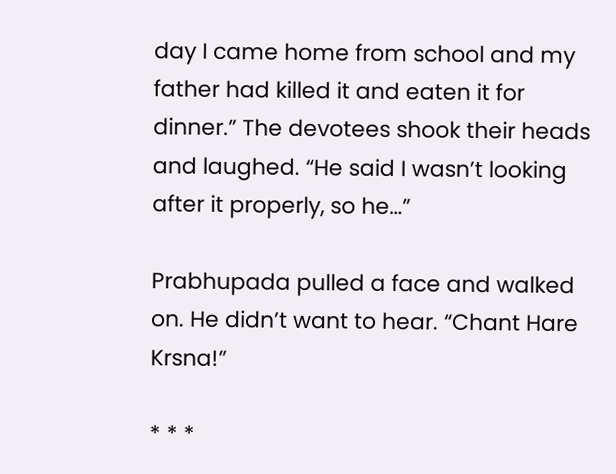day I came home from school and my father had killed it and eaten it for dinner.” The devotees shook their heads and laughed. “He said I wasn’t looking after it properly, so he…”

Prabhupada pulled a face and walked on. He didn’t want to hear. “Chant Hare Krsna!”

* * *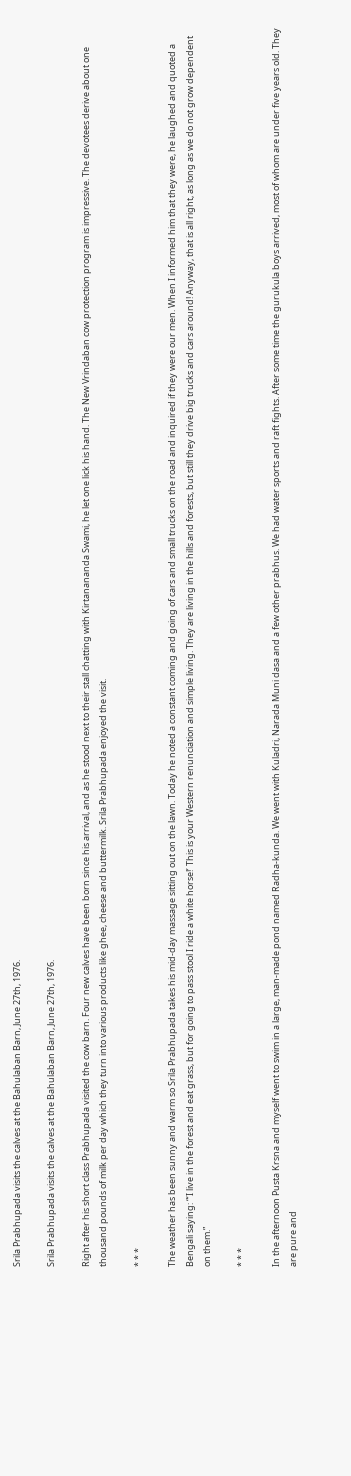Srila Prabhupada visits the calves at the Bahulaban Barn, June 27th, 1976.

Srila Prabhupada visits the calves at the Bahulaban Barn, June 27th, 1976.

Right after his short class Prabhupada visited the cow barn. Four new calves have been born since his arrival, and as he stood next to their stall chatting with Kirtanananda Swami, he let one lick his hand. The New Vrindaban cow protection program is impressive. The devotees derive about one thousand pounds of milk per day which they turn into various products like ghee, cheese and buttermilk. Srila Prabhupada enjoyed the visit.

* * *

The weather has been sunny and warm so Srila Prabhupada takes his mid-day massage sitting out on the lawn. Today he noted a constant coming and going of cars and small trucks on the road and inquired if they were our men. When I informed him that they were, he laughed and quoted a Bengali saying: “‘I live in the forest and eat grass, but for going to pass stool I ride a white horse!’ This is your Western renunciation and simple living. They are living in the hills and forests, but still they drive big trucks and cars around! Anyway, that is all right, as long as we do not grow dependent on them.”

* * *

In the afternoon Pusta Krsna and myself went to swim in a large, man-made pond named Radha-kunda. We went with Kuladri, Narada Muni dasa and a few other prabhus. We had water sports and raft fights. After some time the gurukula boys arrived, most of whom are under five years old. They are pure and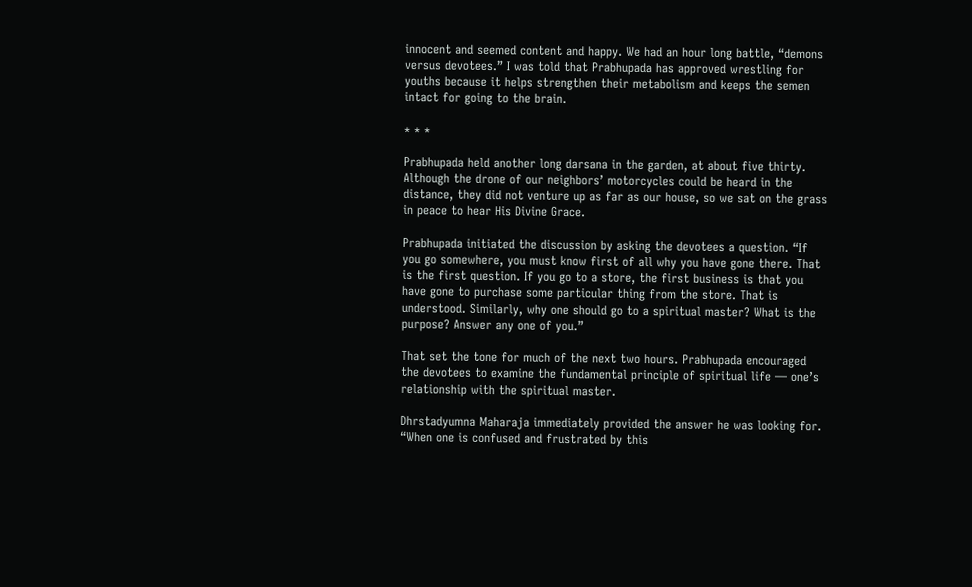innocent and seemed content and happy. We had an hour long battle, “demons versus devotees.” I was told that Prabhupada has approved wrestling for youths because it helps strengthen their metabolism and keeps the semen intact for going to the brain.

* * *

Prabhupada held another long darsana in the garden, at about five thirty. Although the drone of our neighbors’ motorcycles could be heard in the distance, they did not venture up as far as our house, so we sat on the grass in peace to hear His Divine Grace.

Prabhupada initiated the discussion by asking the devotees a question. “If you go somewhere, you must know first of all why you have gone there. That is the first question. If you go to a store, the first business is that you have gone to purchase some particular thing from the store. That is understood. Similarly, why one should go to a spiritual master? What is the purpose? Answer any one of you.”

That set the tone for much of the next two hours. Prabhupada encouraged the devotees to examine the fundamental principle of spiritual life — one’s relationship with the spiritual master.

Dhrstadyumna Maharaja immediately provided the answer he was looking for. “When one is confused and frustrated by this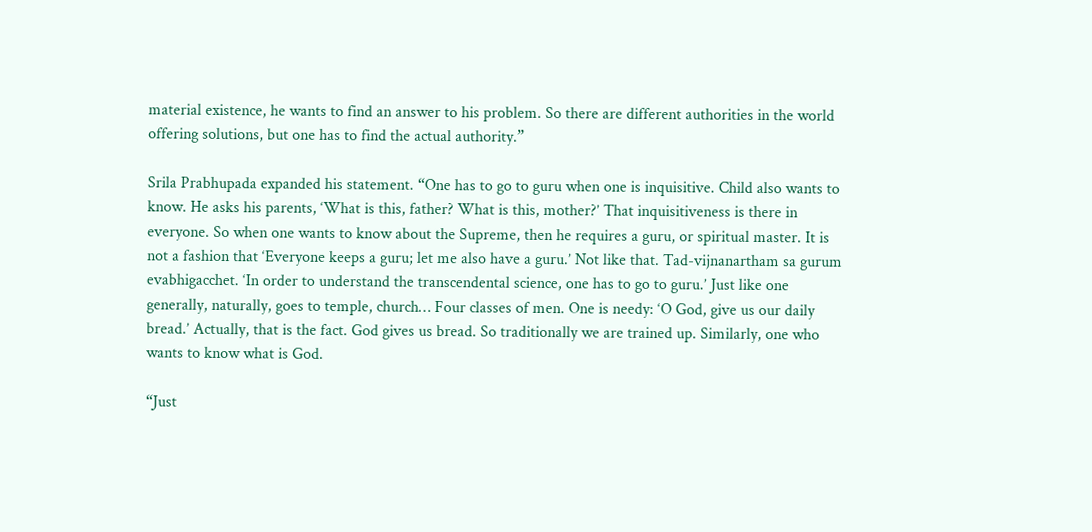material existence, he wants to find an answer to his problem. So there are different authorities in the world offering solutions, but one has to find the actual authority.”

Srila Prabhupada expanded his statement. “One has to go to guru when one is inquisitive. Child also wants to know. He asks his parents, ‘What is this, father? What is this, mother?’ That inquisitiveness is there in everyone. So when one wants to know about the Supreme, then he requires a guru, or spiritual master. It is not a fashion that ‘Everyone keeps a guru; let me also have a guru.’ Not like that. Tad-vijnanartham sa gurum evabhigacchet. ‘In order to understand the transcendental science, one has to go to guru.’ Just like one generally, naturally, goes to temple, church… Four classes of men. One is needy: ‘O God, give us our daily bread.’ Actually, that is the fact. God gives us bread. So traditionally we are trained up. Similarly, one who wants to know what is God.

“Just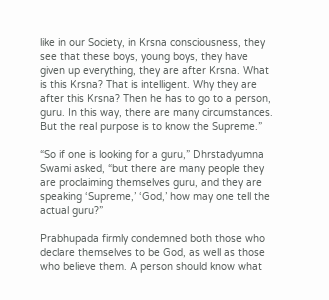like in our Society, in Krsna consciousness, they see that these boys, young boys, they have given up everything, they are after Krsna. What is this Krsna? That is intelligent. Why they are after this Krsna? Then he has to go to a person, guru. In this way, there are many circumstances. But the real purpose is to know the Supreme.”

“So if one is looking for a guru,” Dhrstadyumna Swami asked, “but there are many people they are proclaiming themselves guru, and they are speaking ‘Supreme,’ ‘God,’ how may one tell the actual guru?”

Prabhupada firmly condemned both those who declare themselves to be God, as well as those who believe them. A person should know what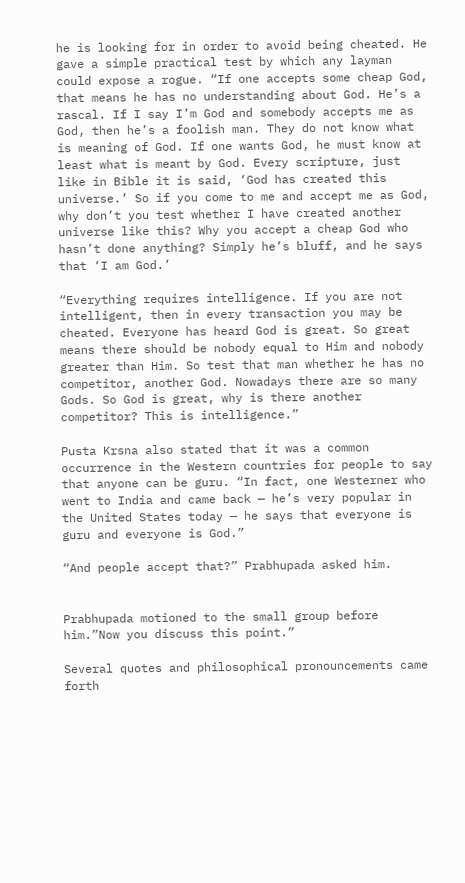he is looking for in order to avoid being cheated. He gave a simple practical test by which any layman could expose a rogue. “If one accepts some cheap God, that means he has no understanding about God. He’s a rascal. If I say I’m God and somebody accepts me as God, then he’s a foolish man. They do not know what is meaning of God. If one wants God, he must know at least what is meant by God. Every scripture, just like in Bible it is said, ‘God has created this universe.’ So if you come to me and accept me as God, why don’t you test whether I have created another universe like this? Why you accept a cheap God who hasn’t done anything? Simply he’s bluff, and he says that ‘I am God.’

“Everything requires intelligence. If you are not intelligent, then in every transaction you may be cheated. Everyone has heard God is great. So great means there should be nobody equal to Him and nobody greater than Him. So test that man whether he has no competitor, another God. Nowadays there are so many Gods. So God is great, why is there another competitor? This is intelligence.”

Pusta Krsna also stated that it was a common occurrence in the Western countries for people to say that anyone can be guru. “In fact, one Westerner who went to India and came back — he’s very popular in the United States today — he says that everyone is guru and everyone is God.”

“And people accept that?” Prabhupada asked him.


Prabhupada motioned to the small group before him.”Now you discuss this point.”

Several quotes and philosophical pronouncements came forth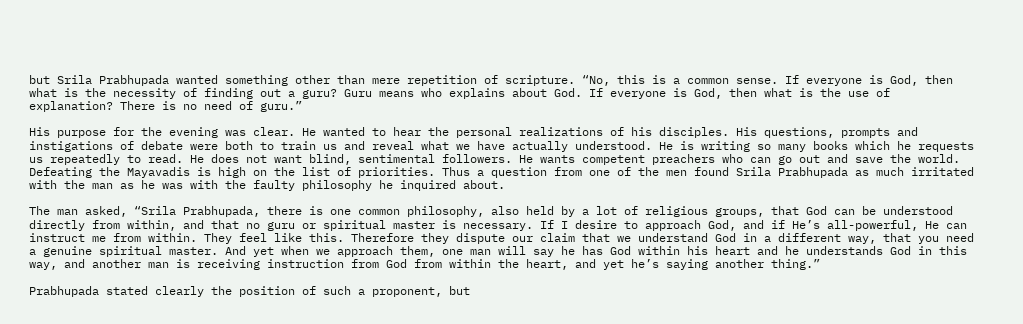but Srila Prabhupada wanted something other than mere repetition of scripture. “No, this is a common sense. If everyone is God, then what is the necessity of finding out a guru? Guru means who explains about God. If everyone is God, then what is the use of explanation? There is no need of guru.”

His purpose for the evening was clear. He wanted to hear the personal realizations of his disciples. His questions, prompts and instigations of debate were both to train us and reveal what we have actually understood. He is writing so many books which he requests us repeatedly to read. He does not want blind, sentimental followers. He wants competent preachers who can go out and save the world. Defeating the Mayavadis is high on the list of priorities. Thus a question from one of the men found Srila Prabhupada as much irritated with the man as he was with the faulty philosophy he inquired about.

The man asked, “Srila Prabhupada, there is one common philosophy, also held by a lot of religious groups, that God can be understood directly from within, and that no guru or spiritual master is necessary. If I desire to approach God, and if He’s all-powerful, He can instruct me from within. They feel like this. Therefore they dispute our claim that we understand God in a different way, that you need a genuine spiritual master. And yet when we approach them, one man will say he has God within his heart and he understands God in this way, and another man is receiving instruction from God from within the heart, and yet he’s saying another thing.”

Prabhupada stated clearly the position of such a proponent, but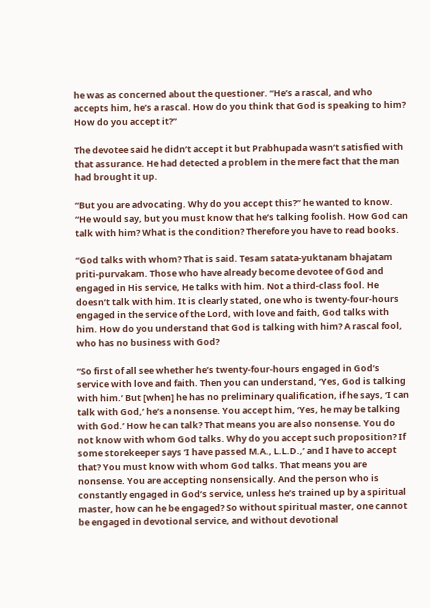he was as concerned about the questioner. “He’s a rascal, and who accepts him, he’s a rascal. How do you think that God is speaking to him? How do you accept it?”

The devotee said he didn’t accept it but Prabhupada wasn’t satisfied with that assurance. He had detected a problem in the mere fact that the man had brought it up.

“But you are advocating. Why do you accept this?” he wanted to know. “He would say, but you must know that he’s talking foolish. How God can talk with him? What is the condition? Therefore you have to read books.

“God talks with whom? That is said. Tesam satata-yuktanam bhajatam priti-purvakam. Those who have already become devotee of God and engaged in His service, He talks with him. Not a third-class fool. He doesn’t talk with him. It is clearly stated, one who is twenty-four-hours engaged in the service of the Lord, with love and faith, God talks with him. How do you understand that God is talking with him? A rascal fool, who has no business with God?

“So first of all see whether he’s twenty-four-hours engaged in God’s service with love and faith. Then you can understand, ‘Yes, God is talking with him.’ But [when] he has no preliminary qualification, if he says, ‘I can talk with God,’ he’s a nonsense. You accept him, ‘Yes, he may be talking with God.’ How he can talk? That means you are also nonsense. You do not know with whom God talks. Why do you accept such proposition? If some storekeeper says ‘I have passed M.A., L.L.D.,’ and I have to accept that? You must know with whom God talks. That means you are nonsense. You are accepting nonsensically. And the person who is constantly engaged in God’s service, unless he’s trained up by a spiritual master, how can he be engaged? So without spiritual master, one cannot be engaged in devotional service, and without devotional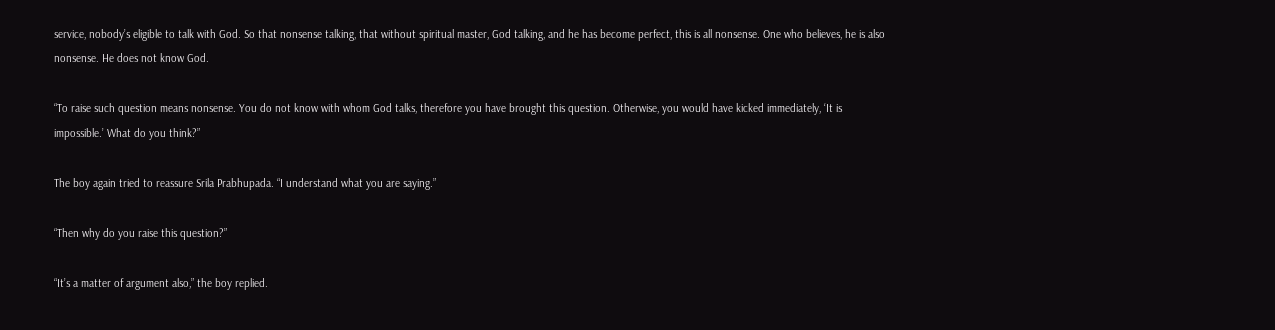service, nobody’s eligible to talk with God. So that nonsense talking, that without spiritual master, God talking, and he has become perfect, this is all nonsense. One who believes, he is also nonsense. He does not know God.

“To raise such question means nonsense. You do not know with whom God talks, therefore you have brought this question. Otherwise, you would have kicked immediately, ‘It is impossible.’ What do you think?”

The boy again tried to reassure Srila Prabhupada. “I understand what you are saying.”

“Then why do you raise this question?”

“It’s a matter of argument also,” the boy replied.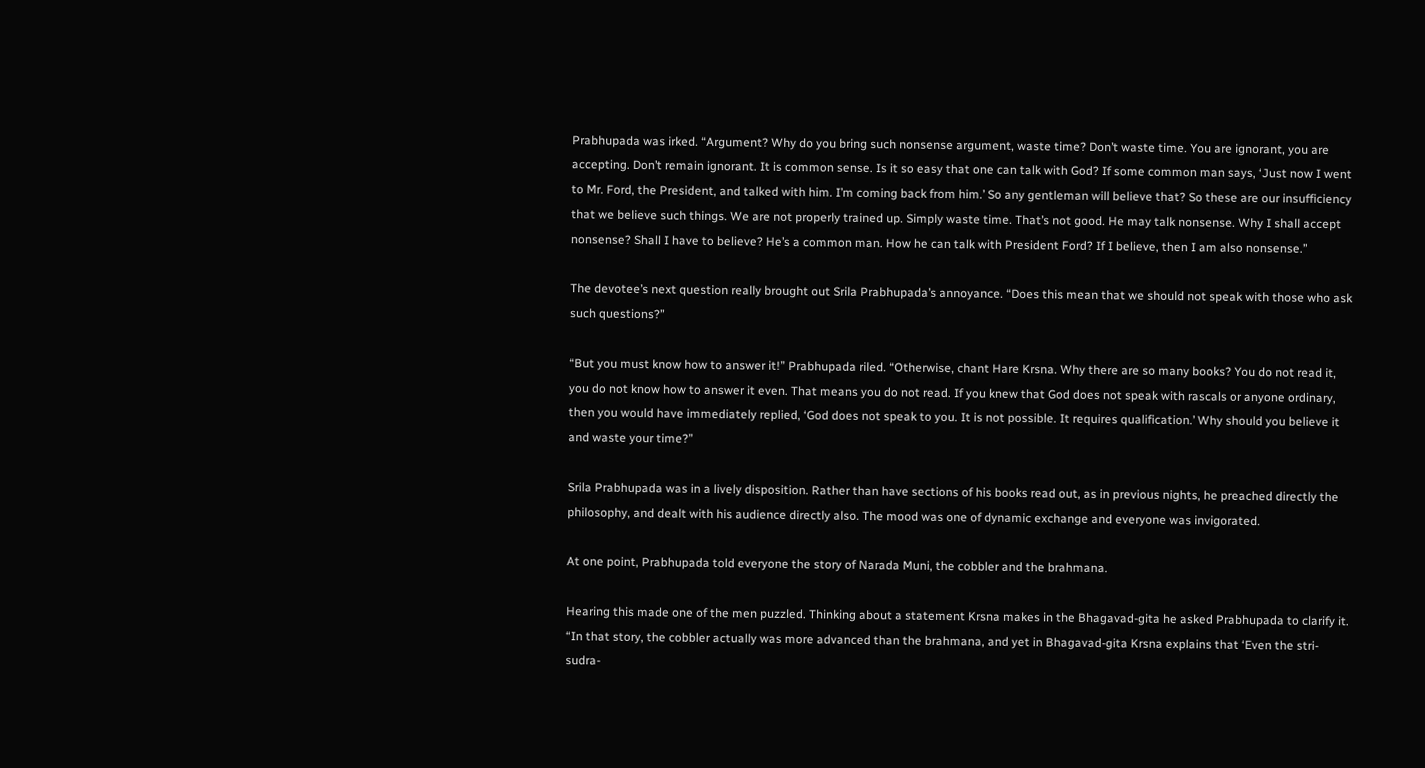Prabhupada was irked. “Argument? Why do you bring such nonsense argument, waste time? Don’t waste time. You are ignorant, you are accepting. Don’t remain ignorant. It is common sense. Is it so easy that one can talk with God? If some common man says, ‘Just now I went to Mr. Ford, the President, and talked with him. I’m coming back from him.’ So any gentleman will believe that? So these are our insufficiency that we believe such things. We are not properly trained up. Simply waste time. That’s not good. He may talk nonsense. Why I shall accept nonsense? Shall I have to believe? He’s a common man. How he can talk with President Ford? If I believe, then I am also nonsense.”

The devotee’s next question really brought out Srila Prabhupada’s annoyance. “Does this mean that we should not speak with those who ask such questions?”

“But you must know how to answer it!” Prabhupada riled. “Otherwise, chant Hare Krsna. Why there are so many books? You do not read it, you do not know how to answer it even. That means you do not read. If you knew that God does not speak with rascals or anyone ordinary, then you would have immediately replied, ‘God does not speak to you. It is not possible. It requires qualification.’ Why should you believe it and waste your time?”

Srila Prabhupada was in a lively disposition. Rather than have sections of his books read out, as in previous nights, he preached directly the philosophy, and dealt with his audience directly also. The mood was one of dynamic exchange and everyone was invigorated.

At one point, Prabhupada told everyone the story of Narada Muni, the cobbler and the brahmana.

Hearing this made one of the men puzzled. Thinking about a statement Krsna makes in the Bhagavad-gita he asked Prabhupada to clarify it. “In that story, the cobbler actually was more advanced than the brahmana, and yet in Bhagavad-gita Krsna explains that ‘Even the stri-sudra-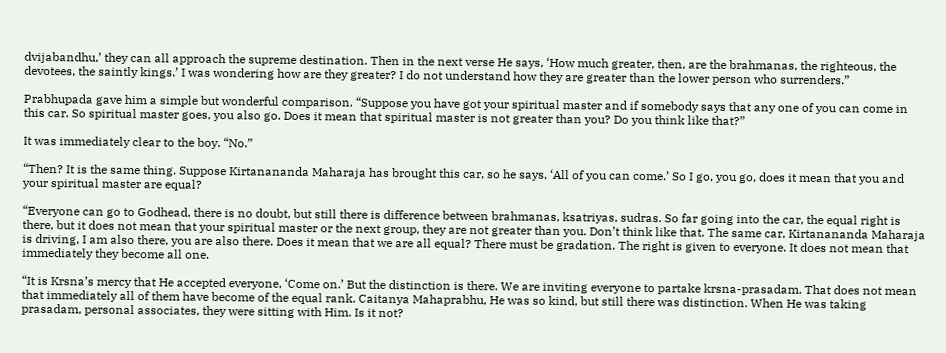dvijabandhu,’ they can all approach the supreme destination. Then in the next verse He says, ‘How much greater, then, are the brahmanas, the righteous, the devotees, the saintly kings.’ I was wondering how are they greater? I do not understand how they are greater than the lower person who surrenders.”

Prabhupada gave him a simple but wonderful comparison. “Suppose you have got your spiritual master and if somebody says that any one of you can come in this car. So spiritual master goes, you also go. Does it mean that spiritual master is not greater than you? Do you think like that?”

It was immediately clear to the boy. “No.”

“Then? It is the same thing. Suppose Kirtanananda Maharaja has brought this car, so he says, ‘All of you can come.’ So I go, you go, does it mean that you and your spiritual master are equal?

“Everyone can go to Godhead, there is no doubt, but still there is difference between brahmanas, ksatriyas, sudras. So far going into the car, the equal right is there, but it does not mean that your spiritual master or the next group, they are not greater than you. Don’t think like that. The same car, Kirtanananda Maharaja is driving, I am also there, you are also there. Does it mean that we are all equal? There must be gradation. The right is given to everyone. It does not mean that immediately they become all one.

“It is Krsna’s mercy that He accepted everyone, ‘Come on.’ But the distinction is there. We are inviting everyone to partake krsna-prasadam. That does not mean that immediately all of them have become of the equal rank. Caitanya Mahaprabhu, He was so kind, but still there was distinction. When He was taking prasadam, personal associates, they were sitting with Him. Is it not?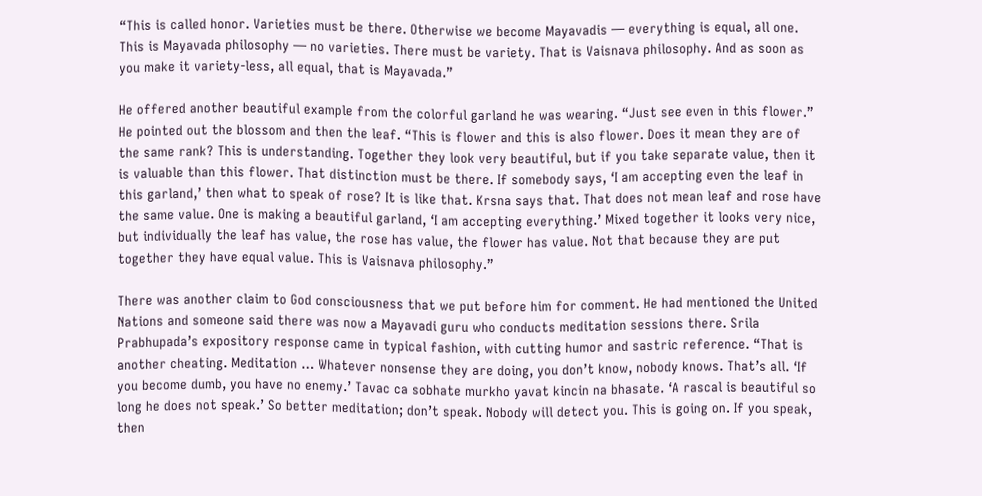“This is called honor. Varieties must be there. Otherwise we become Mayavadis — everything is equal, all one. This is Mayavada philosophy — no varieties. There must be variety. That is Vaisnava philosophy. And as soon as you make it variety-less, all equal, that is Mayavada.”

He offered another beautiful example from the colorful garland he was wearing. “Just see even in this flower.” He pointed out the blossom and then the leaf. “This is flower and this is also flower. Does it mean they are of the same rank? This is understanding. Together they look very beautiful, but if you take separate value, then it is valuable than this flower. That distinction must be there. If somebody says, ‘I am accepting even the leaf in this garland,’ then what to speak of rose? It is like that. Krsna says that. That does not mean leaf and rose have the same value. One is making a beautiful garland, ‘I am accepting everything.’ Mixed together it looks very nice, but individually the leaf has value, the rose has value, the flower has value. Not that because they are put together they have equal value. This is Vaisnava philosophy.”

There was another claim to God consciousness that we put before him for comment. He had mentioned the United Nations and someone said there was now a Mayavadi guru who conducts meditation sessions there. Srila Prabhupada’s expository response came in typical fashion, with cutting humor and sastric reference. “That is another cheating. Meditation … Whatever nonsense they are doing, you don’t know, nobody knows. That’s all. ‘If you become dumb, you have no enemy.’ Tavac ca sobhate murkho yavat kincin na bhasate. ‘A rascal is beautiful so long he does not speak.’ So better meditation; don’t speak. Nobody will detect you. This is going on. If you speak, then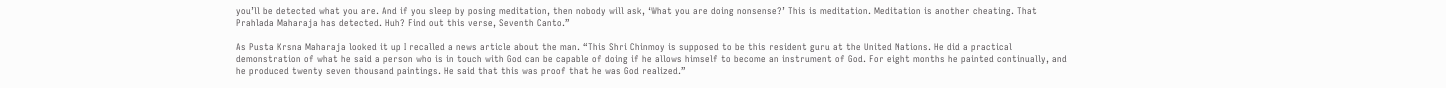you’ll be detected what you are. And if you sleep by posing meditation, then nobody will ask, ‘What you are doing nonsense?’ This is meditation. Meditation is another cheating. That Prahlada Maharaja has detected. Huh? Find out this verse, Seventh Canto.”

As Pusta Krsna Maharaja looked it up I recalled a news article about the man. “This Shri Chinmoy is supposed to be this resident guru at the United Nations. He did a practical demonstration of what he said a person who is in touch with God can be capable of doing if he allows himself to become an instrument of God. For eight months he painted continually, and he produced twenty seven thousand paintings. He said that this was proof that he was God realized.”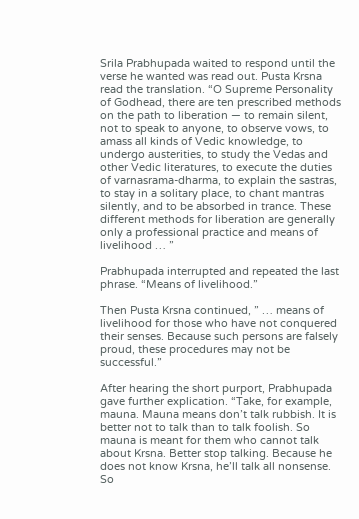Srila Prabhupada waited to respond until the verse he wanted was read out. Pusta Krsna read the translation. “O Supreme Personality of Godhead, there are ten prescribed methods on the path to liberation — to remain silent, not to speak to anyone, to observe vows, to amass all kinds of Vedic knowledge, to undergo austerities, to study the Vedas and other Vedic literatures, to execute the duties of varnasrama-dharma, to explain the sastras, to stay in a solitary place, to chant mantras silently, and to be absorbed in trance. These different methods for liberation are generally only a professional practice and means of livelihood … ”

Prabhupada interrupted and repeated the last phrase. “Means of livelihood.”

Then Pusta Krsna continued, ” … means of livelihood for those who have not conquered their senses. Because such persons are falsely proud, these procedures may not be successful.”

After hearing the short purport, Prabhupada gave further explication. “Take, for example, mauna. Mauna means don’t talk rubbish. It is better not to talk than to talk foolish. So mauna is meant for them who cannot talk about Krsna. Better stop talking. Because he does not know Krsna, he’ll talk all nonsense. So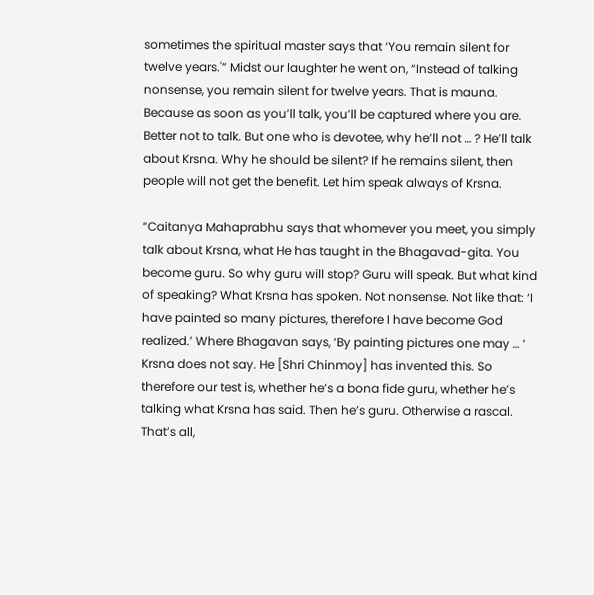sometimes the spiritual master says that ‘You remain silent for twelve years.'” Midst our laughter he went on, “Instead of talking nonsense, you remain silent for twelve years. That is mauna. Because as soon as you’ll talk, you’ll be captured where you are. Better not to talk. But one who is devotee, why he’ll not … ? He’ll talk about Krsna. Why he should be silent? If he remains silent, then people will not get the benefit. Let him speak always of Krsna.

“Caitanya Mahaprabhu says that whomever you meet, you simply talk about Krsna, what He has taught in the Bhagavad-gita. You become guru. So why guru will stop? Guru will speak. But what kind of speaking? What Krsna has spoken. Not nonsense. Not like that: ‘I have painted so many pictures, therefore I have become God realized.’ Where Bhagavan says, ‘By painting pictures one may … ‘ Krsna does not say. He [Shri Chinmoy] has invented this. So therefore our test is, whether he’s a bona fide guru, whether he’s talking what Krsna has said. Then he’s guru. Otherwise a rascal. That’s all,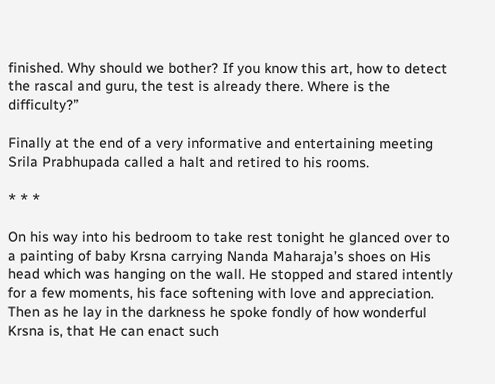finished. Why should we bother? If you know this art, how to detect the rascal and guru, the test is already there. Where is the difficulty?”

Finally at the end of a very informative and entertaining meeting Srila Prabhupada called a halt and retired to his rooms.

* * *

On his way into his bedroom to take rest tonight he glanced over to a painting of baby Krsna carrying Nanda Maharaja’s shoes on His head which was hanging on the wall. He stopped and stared intently for a few moments, his face softening with love and appreciation. Then as he lay in the darkness he spoke fondly of how wonderful Krsna is, that He can enact such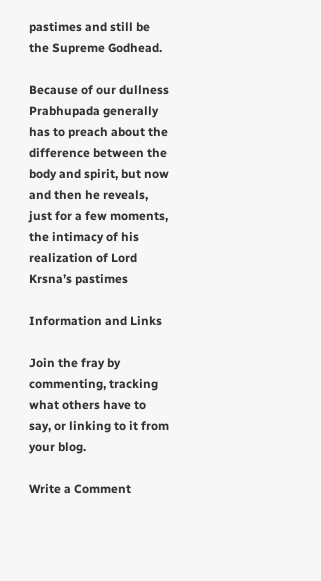pastimes and still be the Supreme Godhead.

Because of our dullness Prabhupada generally has to preach about the difference between the body and spirit, but now and then he reveals, just for a few moments, the intimacy of his realization of Lord Krsna’s pastimes

Information and Links

Join the fray by commenting, tracking what others have to say, or linking to it from your blog.

Write a Comment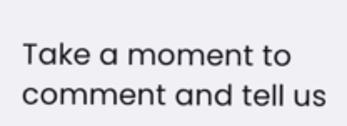Take a moment to comment and tell us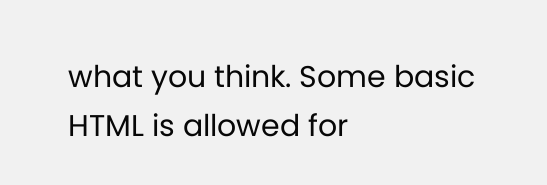what you think. Some basic HTML is allowed for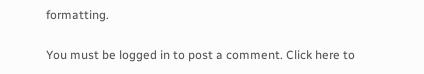formatting.

You must be logged in to post a comment. Click here to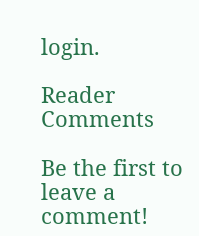login.

Reader Comments

Be the first to leave a comment!